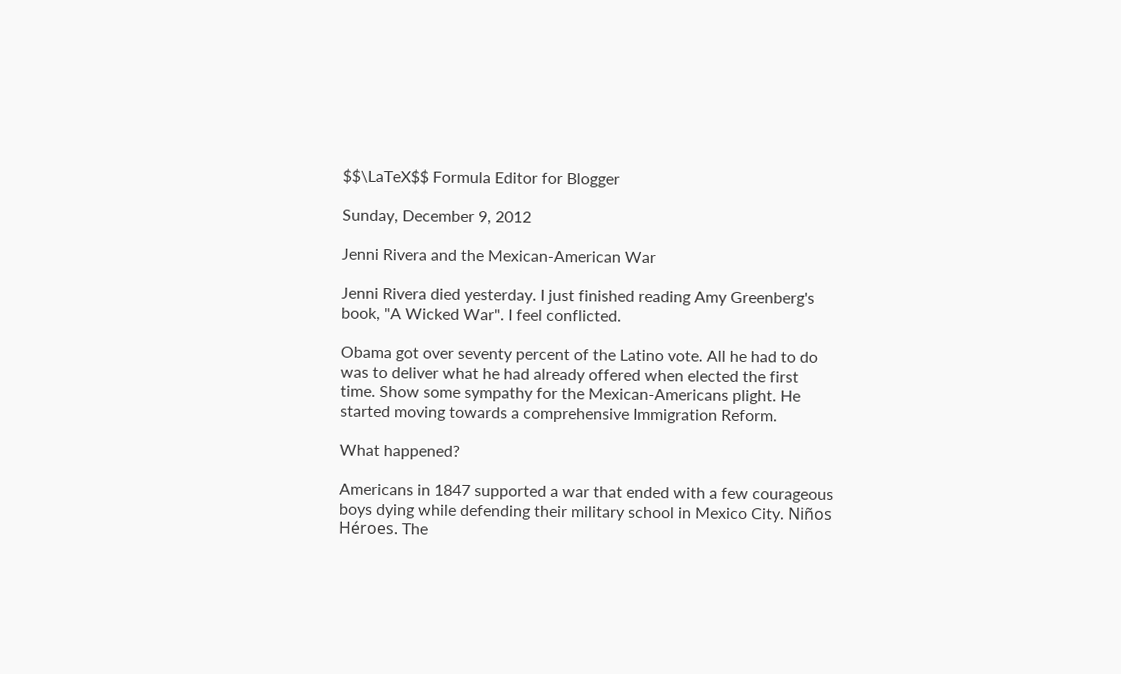$$\LaTeX$$ Formula Editor for Blogger

Sunday, December 9, 2012

Jenni Rivera and the Mexican-American War

Jenni Rivera died yesterday. I just finished reading Amy Greenberg's book, "A Wicked War". I feel conflicted.

Obama got over seventy percent of the Latino vote. All he had to do was to deliver what he had already offered when elected the first time. Show some sympathy for the Mexican-Americans plight. He started moving towards a comprehensive Immigration Reform.

What happened?

Americans in 1847 supported a war that ended with a few courageous boys dying while defending their military school in Mexico City. Niños Héroes. The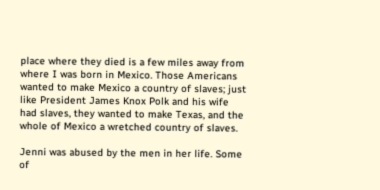place where they died is a few miles away from where I was born in Mexico. Those Americans wanted to make Mexico a country of slaves; just like President James Knox Polk and his wife had slaves, they wanted to make Texas, and the whole of Mexico a wretched country of slaves.

Jenni was abused by the men in her life. Some of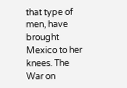that type of men, have brought Mexico to her knees. The War on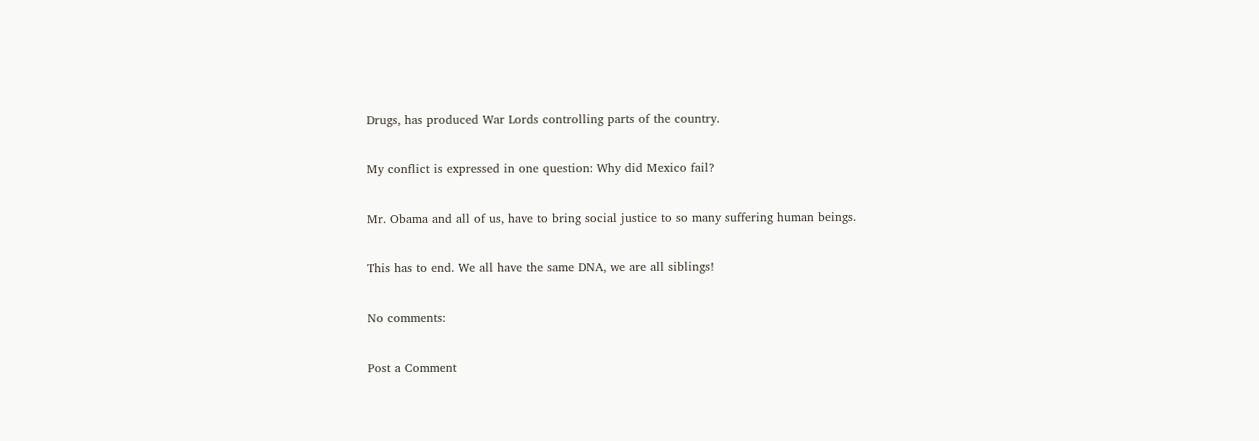Drugs, has produced War Lords controlling parts of the country.

My conflict is expressed in one question: Why did Mexico fail?

Mr. Obama and all of us, have to bring social justice to so many suffering human beings.

This has to end. We all have the same DNA, we are all siblings!

No comments:

Post a Comment